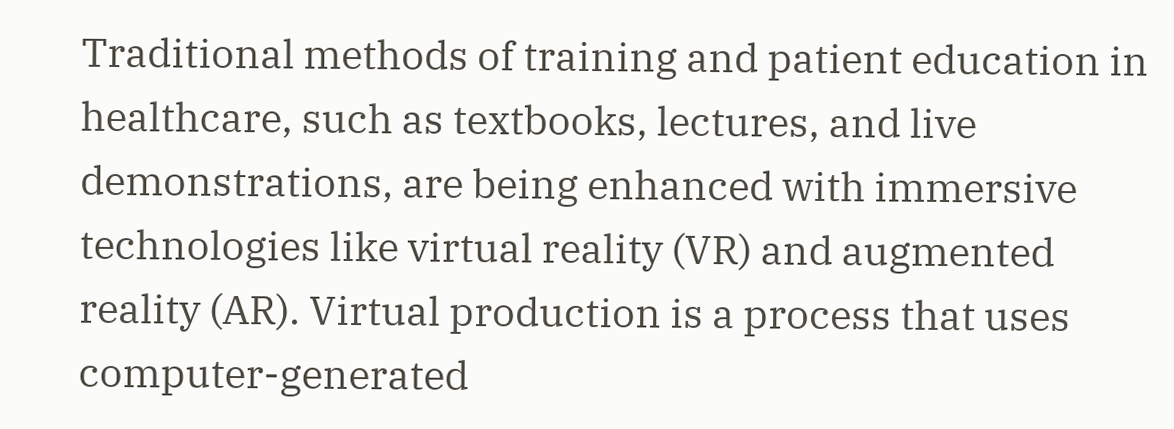Traditional methods of training and patient education in healthcare, such as textbooks, lectures, and live demonstrations, are being enhanced with immersive technologies like virtual reality (VR) and augmented reality (AR). Virtual production is a process that uses computer-generated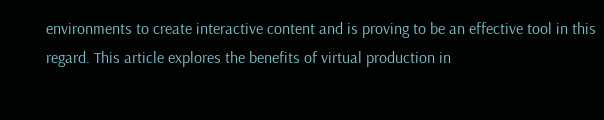environments to create interactive content and is proving to be an effective tool in this regard. This article explores the benefits of virtual production in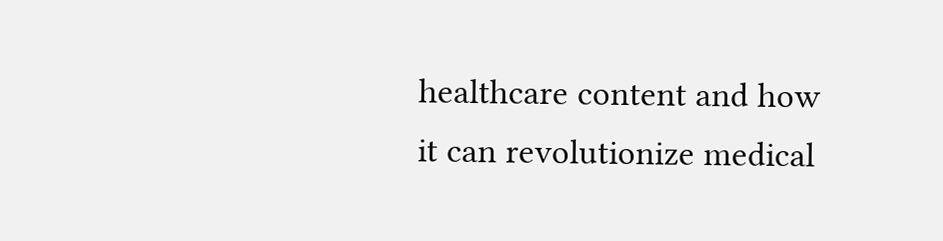healthcare content and how it can revolutionize medical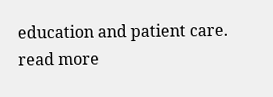education and patient care. read more